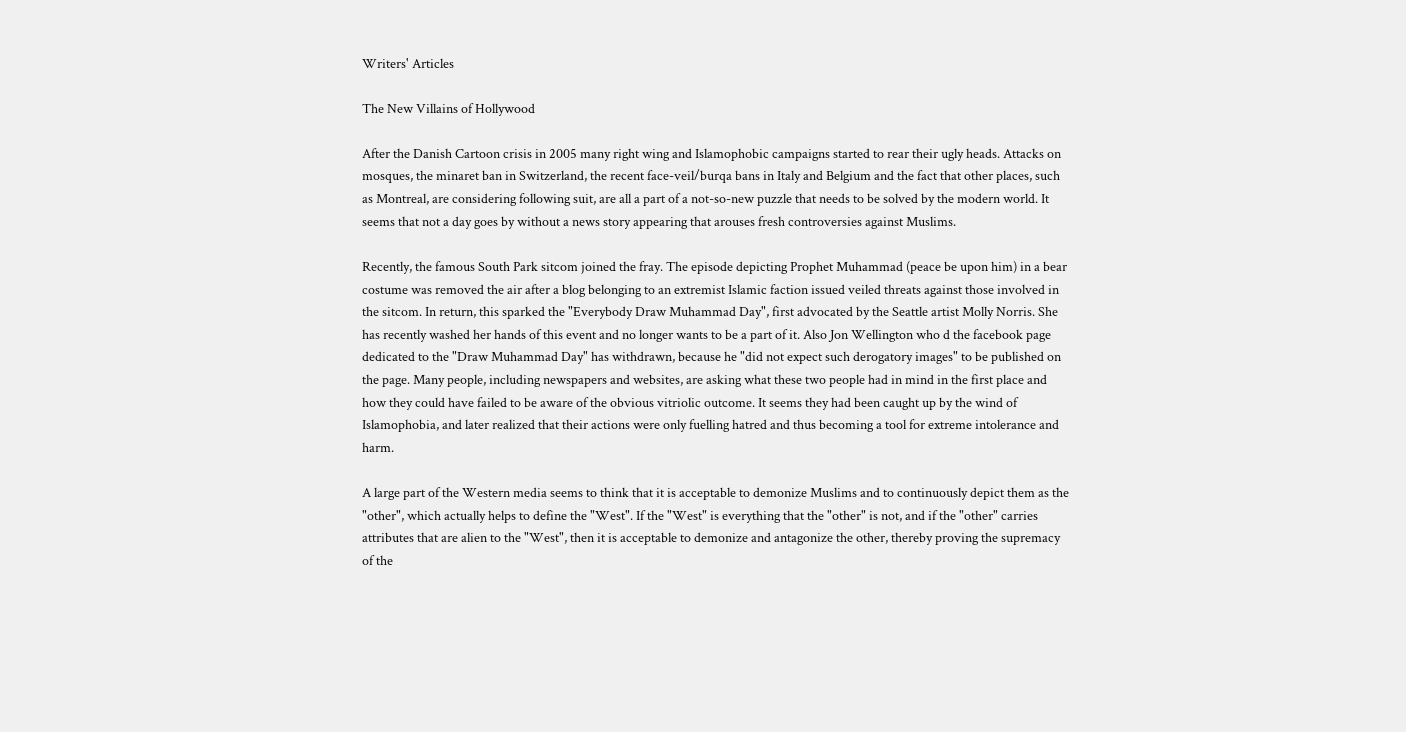Writers' Articles

The New Villains of Hollywood

After the Danish Cartoon crisis in 2005 many right wing and Islamophobic campaigns started to rear their ugly heads. Attacks on mosques, the minaret ban in Switzerland, the recent face-veil/burqa bans in Italy and Belgium and the fact that other places, such as Montreal, are considering following suit, are all a part of a not-so-new puzzle that needs to be solved by the modern world. It seems that not a day goes by without a news story appearing that arouses fresh controversies against Muslims.

Recently, the famous South Park sitcom joined the fray. The episode depicting Prophet Muhammad (peace be upon him) in a bear costume was removed the air after a blog belonging to an extremist Islamic faction issued veiled threats against those involved in the sitcom. In return, this sparked the "Everybody Draw Muhammad Day", first advocated by the Seattle artist Molly Norris. She has recently washed her hands of this event and no longer wants to be a part of it. Also Jon Wellington who d the facebook page dedicated to the "Draw Muhammad Day" has withdrawn, because he "did not expect such derogatory images" to be published on the page. Many people, including newspapers and websites, are asking what these two people had in mind in the first place and how they could have failed to be aware of the obvious vitriolic outcome. It seems they had been caught up by the wind of Islamophobia, and later realized that their actions were only fuelling hatred and thus becoming a tool for extreme intolerance and harm.

A large part of the Western media seems to think that it is acceptable to demonize Muslims and to continuously depict them as the "other", which actually helps to define the "West". If the "West" is everything that the "other" is not, and if the "other" carries attributes that are alien to the "West", then it is acceptable to demonize and antagonize the other, thereby proving the supremacy of the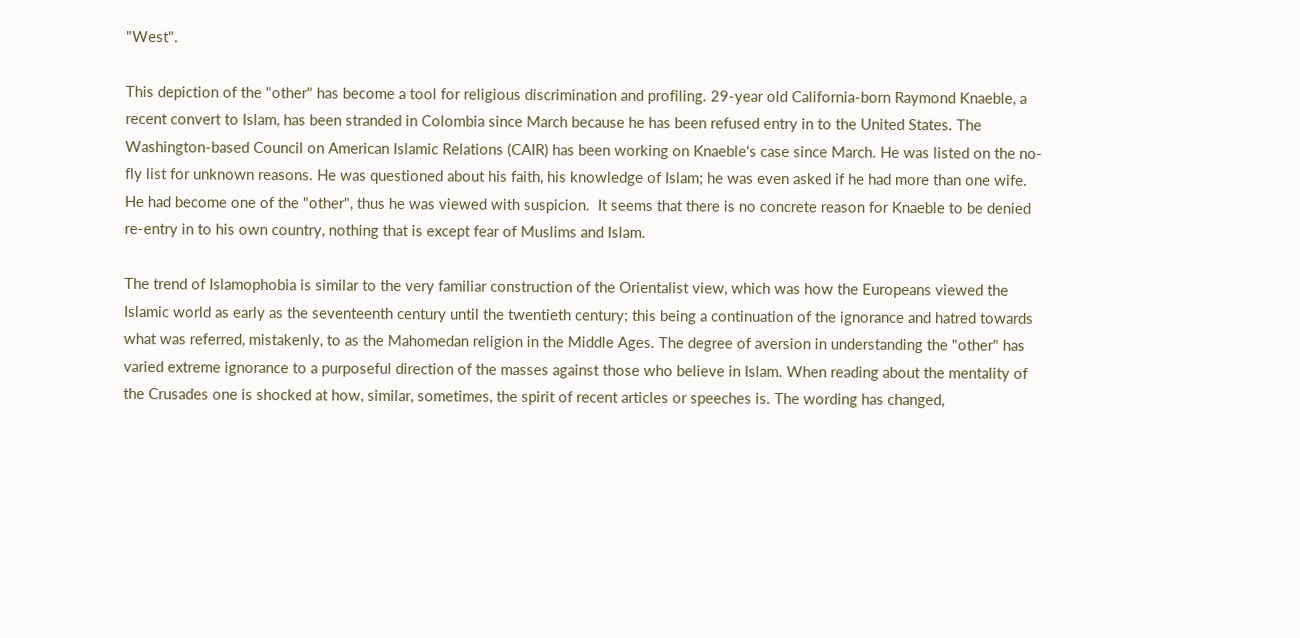"West".

This depiction of the "other" has become a tool for religious discrimination and profiling. 29-year old California-born Raymond Knaeble, a recent convert to Islam, has been stranded in Colombia since March because he has been refused entry in to the United States. The Washington-based Council on American Islamic Relations (CAIR) has been working on Knaeble's case since March. He was listed on the no-fly list for unknown reasons. He was questioned about his faith, his knowledge of Islam; he was even asked if he had more than one wife. He had become one of the "other", thus he was viewed with suspicion.  It seems that there is no concrete reason for Knaeble to be denied re-entry in to his own country, nothing that is except fear of Muslims and Islam.

The trend of Islamophobia is similar to the very familiar construction of the Orientalist view, which was how the Europeans viewed the Islamic world as early as the seventeenth century until the twentieth century; this being a continuation of the ignorance and hatred towards what was referred, mistakenly, to as the Mahomedan religion in the Middle Ages. The degree of aversion in understanding the "other" has varied extreme ignorance to a purposeful direction of the masses against those who believe in Islam. When reading about the mentality of the Crusades one is shocked at how, similar, sometimes, the spirit of recent articles or speeches is. The wording has changed,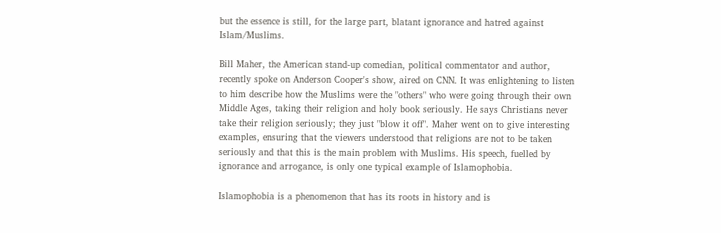but the essence is still, for the large part, blatant ignorance and hatred against Islam/Muslims.

Bill Maher, the American stand-up comedian, political commentator and author, recently spoke on Anderson Cooper's show, aired on CNN. It was enlightening to listen to him describe how the Muslims were the "others" who were going through their own Middle Ages, taking their religion and holy book seriously. He says Christians never take their religion seriously; they just "blow it off". Maher went on to give interesting examples, ensuring that the viewers understood that religions are not to be taken seriously and that this is the main problem with Muslims. His speech, fuelled by ignorance and arrogance, is only one typical example of Islamophobia.

Islamophobia is a phenomenon that has its roots in history and is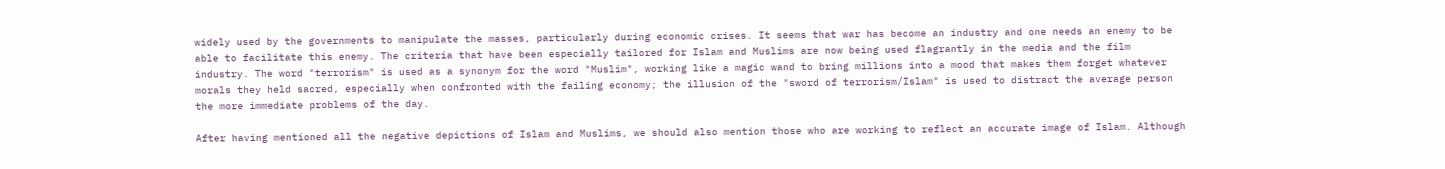widely used by the governments to manipulate the masses, particularly during economic crises. It seems that war has become an industry and one needs an enemy to be able to facilitate this enemy. The criteria that have been especially tailored for Islam and Muslims are now being used flagrantly in the media and the film industry. The word "terrorism" is used as a synonym for the word "Muslim", working like a magic wand to bring millions into a mood that makes them forget whatever morals they held sacred, especially when confronted with the failing economy; the illusion of the "sword of terrorism/Islam" is used to distract the average person the more immediate problems of the day.

After having mentioned all the negative depictions of Islam and Muslims, we should also mention those who are working to reflect an accurate image of Islam. Although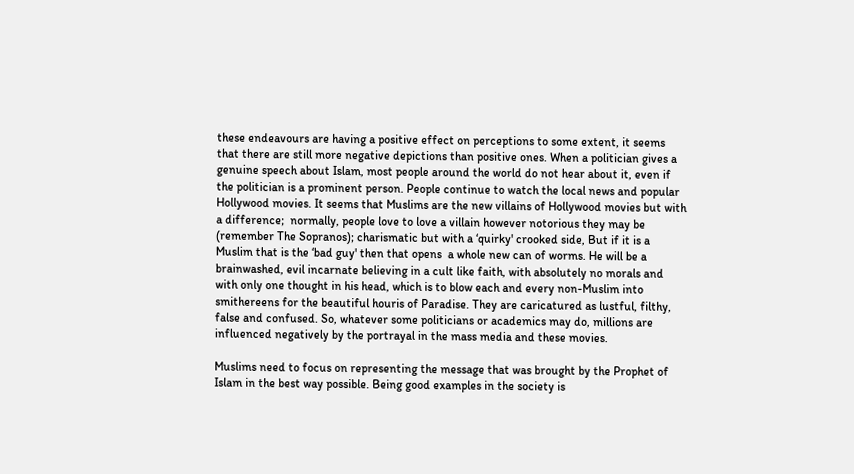these endeavours are having a positive effect on perceptions to some extent, it seems that there are still more negative depictions than positive ones. When a politician gives a genuine speech about Islam, most people around the world do not hear about it, even if the politician is a prominent person. People continue to watch the local news and popular Hollywood movies. It seems that Muslims are the new villains of Hollywood movies but with a difference;  normally, people love to love a villain however notorious they may be (remember The Sopranos); charismatic but with a ‘quirky' crooked side, But if it is a Muslim that is the ‘bad guy' then that opens  a whole new can of worms. He will be a brainwashed, evil incarnate believing in a cult like faith, with absolutely no morals and with only one thought in his head, which is to blow each and every non-Muslim into smithereens for the beautiful houris of Paradise. They are caricatured as lustful, filthy, false and confused. So, whatever some politicians or academics may do, millions are influenced negatively by the portrayal in the mass media and these movies.

Muslims need to focus on representing the message that was brought by the Prophet of Islam in the best way possible. Being good examples in the society is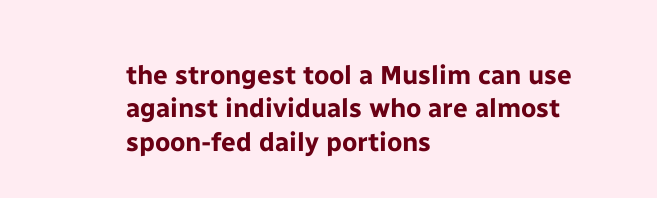the strongest tool a Muslim can use against individuals who are almost spoon-fed daily portions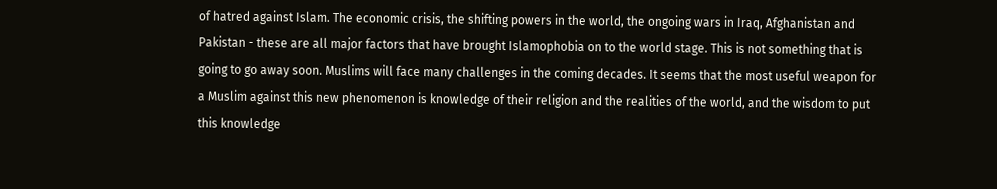of hatred against Islam. The economic crisis, the shifting powers in the world, the ongoing wars in Iraq, Afghanistan and Pakistan - these are all major factors that have brought Islamophobia on to the world stage. This is not something that is going to go away soon. Muslims will face many challenges in the coming decades. It seems that the most useful weapon for a Muslim against this new phenomenon is knowledge of their religion and the realities of the world, and the wisdom to put this knowledge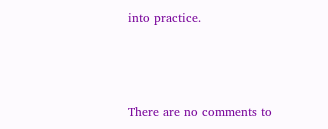into practice.



There are no comments to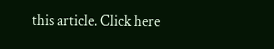this article. Click here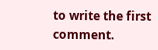to write the first comment.